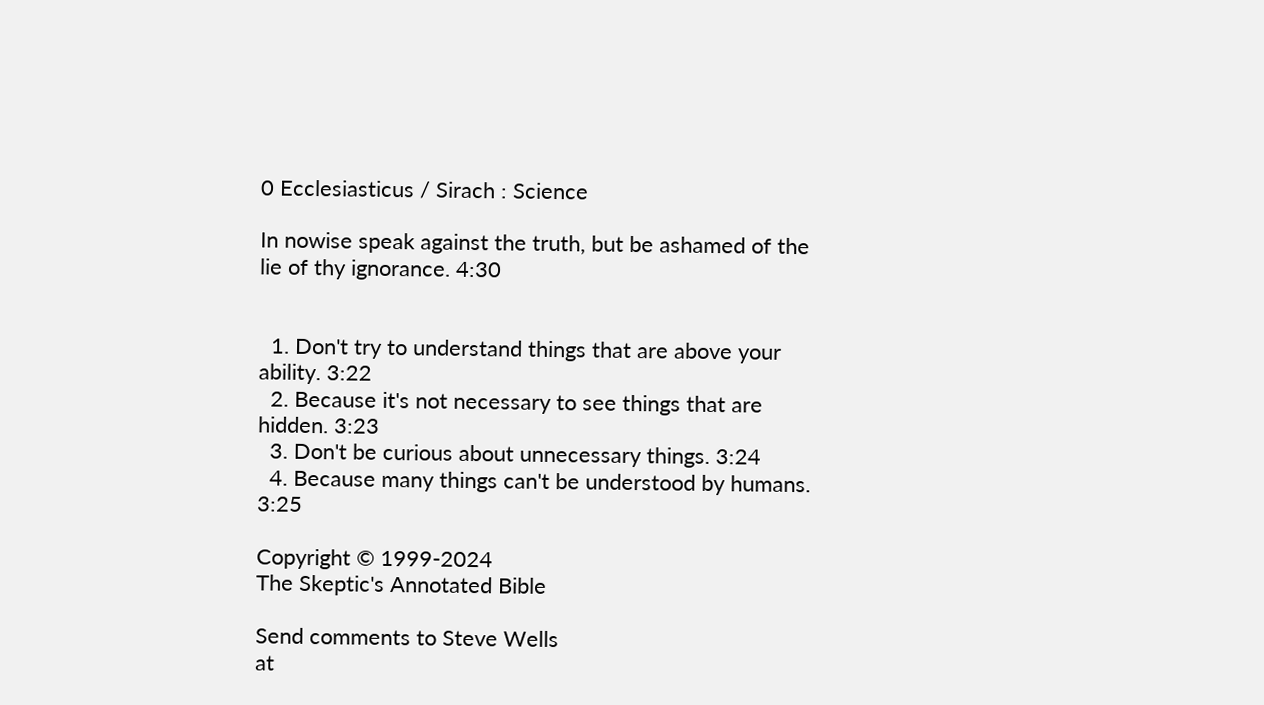0 Ecclesiasticus / Sirach : Science

In nowise speak against the truth, but be ashamed of the lie of thy ignorance. 4:30


  1. Don't try to understand things that are above your ability. 3:22
  2. Because it's not necessary to see things that are hidden. 3:23
  3. Don't be curious about unnecessary things. 3:24
  4. Because many things can't be understood by humans. 3:25

Copyright © 1999-2024
The Skeptic's Annotated Bible

Send comments to Steve Wells
at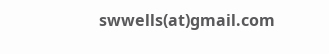swwells(at)gmail.com